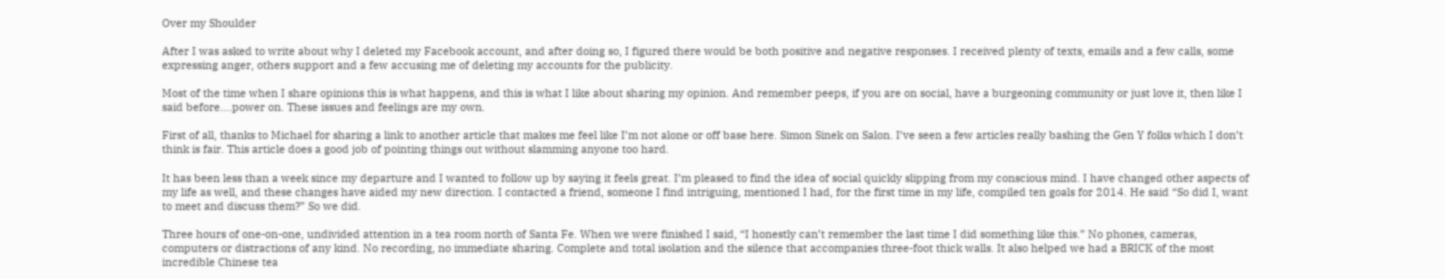Over my Shoulder

After I was asked to write about why I deleted my Facebook account, and after doing so, I figured there would be both positive and negative responses. I received plenty of texts, emails and a few calls, some expressing anger, others support and a few accusing me of deleting my accounts for the publicity.

Most of the time when I share opinions this is what happens, and this is what I like about sharing my opinion. And remember peeps, if you are on social, have a burgeoning community or just love it, then like I said before….power on. These issues and feelings are my own.

First of all, thanks to Michael for sharing a link to another article that makes me feel like I’m not alone or off base here. Simon Sinek on Salon. I’ve seen a few articles really bashing the Gen Y folks which I don’t think is fair. This article does a good job of pointing things out without slamming anyone too hard.

It has been less than a week since my departure and I wanted to follow up by saying it feels great. I’m pleased to find the idea of social quickly slipping from my conscious mind. I have changed other aspects of my life as well, and these changes have aided my new direction. I contacted a friend, someone I find intriguing, mentioned I had, for the first time in my life, compiled ten goals for 2014. He said “So did I, want to meet and discuss them?” So we did.

Three hours of one-on-one, undivided attention in a tea room north of Santa Fe. When we were finished I said, “I honestly can’t remember the last time I did something like this.” No phones, cameras, computers or distractions of any kind. No recording, no immediate sharing. Complete and total isolation and the silence that accompanies three-foot thick walls. It also helped we had a BRICK of the most incredible Chinese tea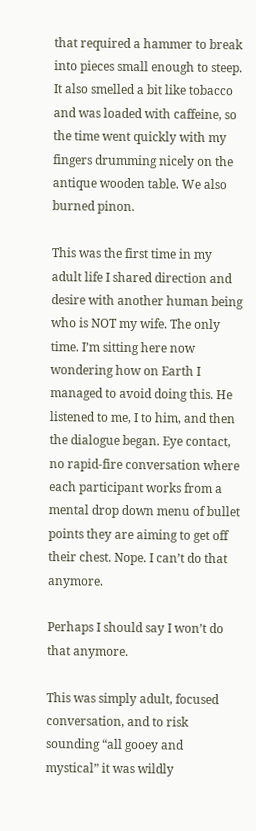that required a hammer to break into pieces small enough to steep. It also smelled a bit like tobacco and was loaded with caffeine, so the time went quickly with my fingers drumming nicely on the antique wooden table. We also burned pinon.

This was the first time in my adult life I shared direction and desire with another human being who is NOT my wife. The only time. I’m sitting here now wondering how on Earth I managed to avoid doing this. He listened to me, I to him, and then the dialogue began. Eye contact, no rapid-fire conversation where each participant works from a mental drop down menu of bullet points they are aiming to get off their chest. Nope. I can’t do that anymore.

Perhaps I should say I won’t do that anymore.

This was simply adult, focused conversation, and to risk sounding “all gooey and mystical” it was wildly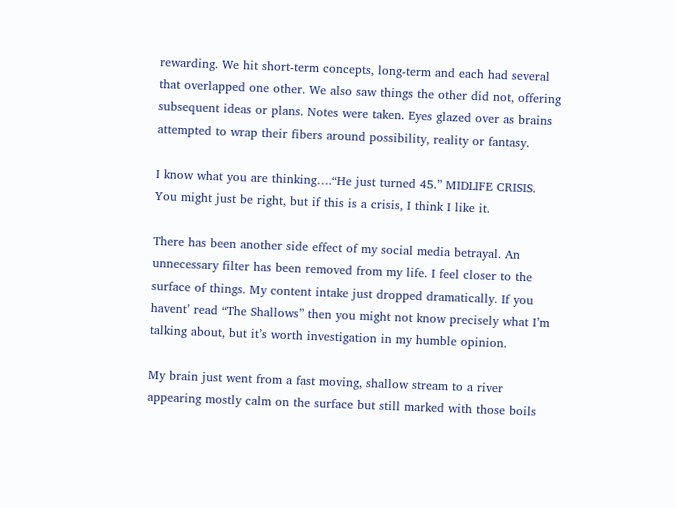rewarding. We hit short-term concepts, long-term and each had several that overlapped one other. We also saw things the other did not, offering subsequent ideas or plans. Notes were taken. Eyes glazed over as brains attempted to wrap their fibers around possibility, reality or fantasy.

I know what you are thinking….“He just turned 45.” MIDLIFE CRISIS. You might just be right, but if this is a crisis, I think I like it.

There has been another side effect of my social media betrayal. An unnecessary filter has been removed from my life. I feel closer to the surface of things. My content intake just dropped dramatically. If you havent’ read “The Shallows” then you might not know precisely what I’m talking about, but it’s worth investigation in my humble opinion.

My brain just went from a fast moving, shallow stream to a river appearing mostly calm on the surface but still marked with those boils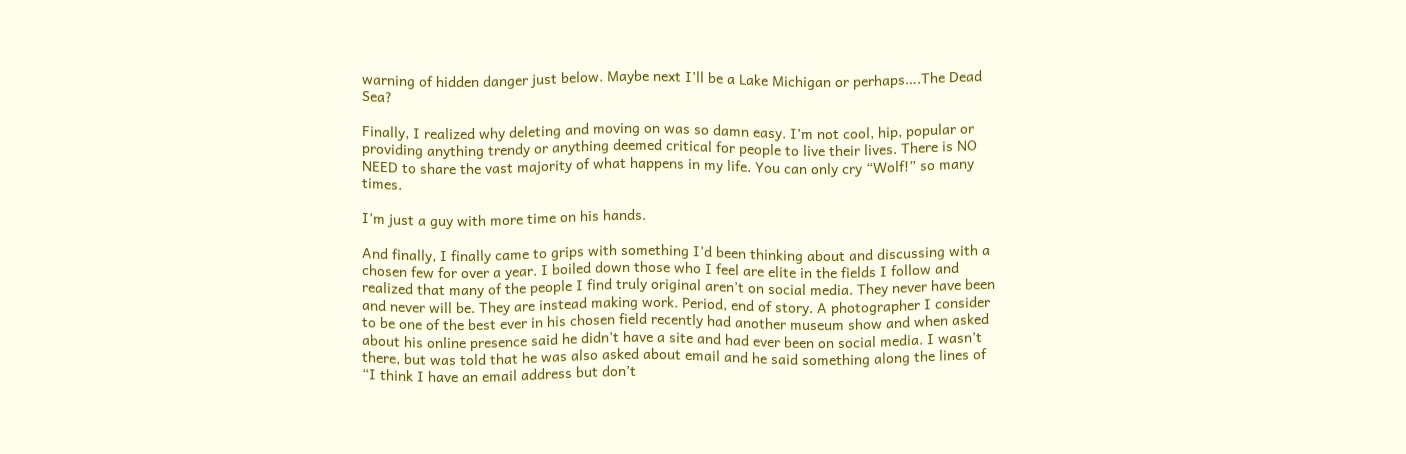warning of hidden danger just below. Maybe next I’ll be a Lake Michigan or perhaps….The Dead Sea?

Finally, I realized why deleting and moving on was so damn easy. I’m not cool, hip, popular or providing anything trendy or anything deemed critical for people to live their lives. There is NO NEED to share the vast majority of what happens in my life. You can only cry “Wolf!” so many times.

I’m just a guy with more time on his hands.

And finally, I finally came to grips with something I’d been thinking about and discussing with a chosen few for over a year. I boiled down those who I feel are elite in the fields I follow and realized that many of the people I find truly original aren’t on social media. They never have been and never will be. They are instead making work. Period, end of story. A photographer I consider to be one of the best ever in his chosen field recently had another museum show and when asked about his online presence said he didn’t have a site and had ever been on social media. I wasn’t there, but was told that he was also asked about email and he said something along the lines of “I think I have an email address but don’t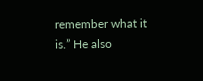remember what it is.” He also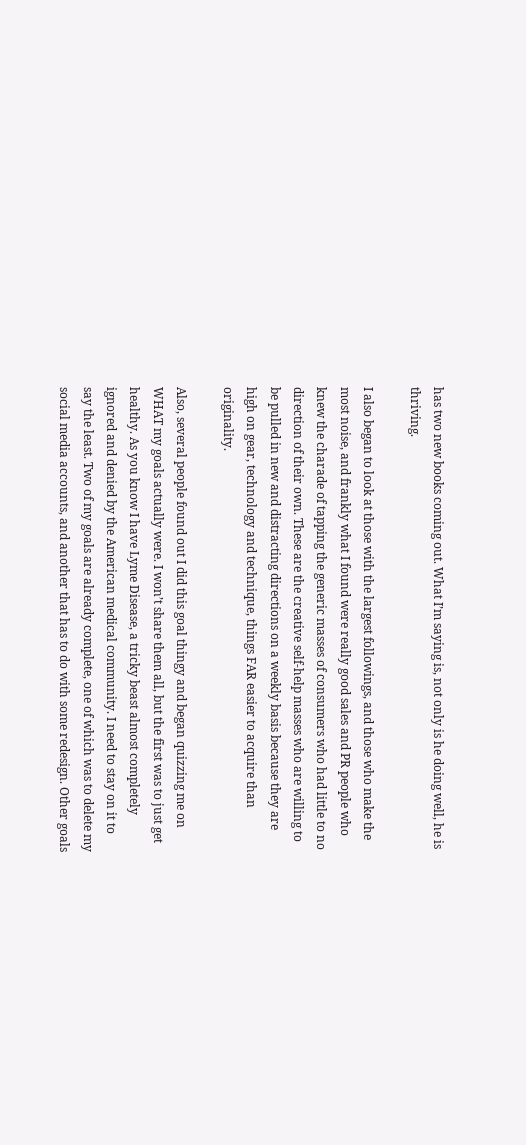has two new books coming out. What I’m saying is, not only is he doing well, he is thriving.

I also began to look at those with the largest followings, and those who make the most noise, and frankly what I found were really good sales and PR people who knew the charade of tapping the generic masses of consumers who had little to no direction of their own. These are the creative self-help masses who are willing to be pulled in new and distracting directions on a weekly basis because they are high on gear, technology and technique, things FAR easier to acquire than originality.

Also, several people found out I did this goal thingy and began quizzing me on WHAT my goals actually were. I won’t share them all, but the first was to just get healthy. As you know I have Lyme Disease, a tricky beast almost completely ignored and denied by the American medical community. I need to stay on it to say the least. Two of my goals are already complete, one of which was to delete my social media accounts, and another that has to do with some redesign. Other goals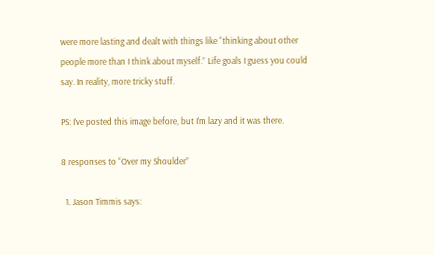were more lasting and dealt with things like “thinking about other people more than I think about myself.” Life goals I guess you could say. In reality, more tricky stuff.

PS: I’ve posted this image before, but I’m lazy and it was there.

8 responses to “Over my Shoulder”

  1. Jason Timmis says: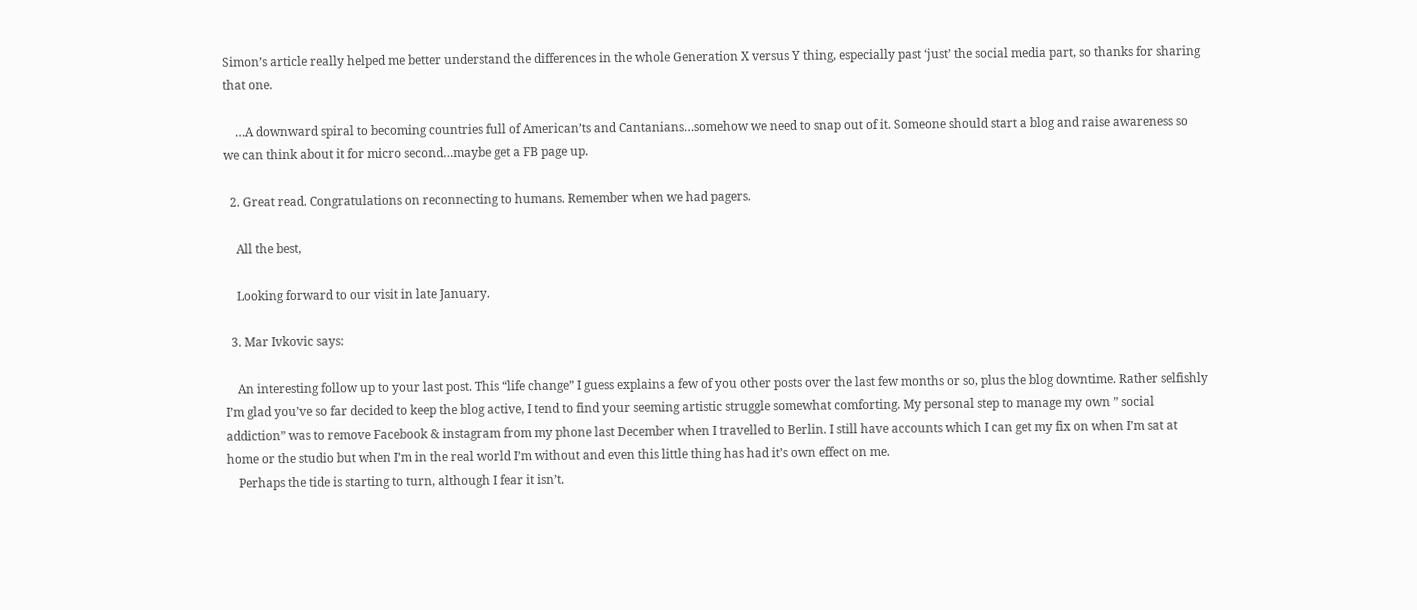Simon’s article really helped me better understand the differences in the whole Generation X versus Y thing, especially past ‘just’ the social media part, so thanks for sharing that one.

    …A downward spiral to becoming countries full of American’ts and Cantanians…somehow we need to snap out of it. Someone should start a blog and raise awareness so we can think about it for micro second…maybe get a FB page up.

  2. Great read. Congratulations on reconnecting to humans. Remember when we had pagers.

    All the best,

    Looking forward to our visit in late January.

  3. Mar Ivkovic says:

    An interesting follow up to your last post. This “life change” I guess explains a few of you other posts over the last few months or so, plus the blog downtime. Rather selfishly I’m glad you’ve so far decided to keep the blog active, I tend to find your seeming artistic struggle somewhat comforting. My personal step to manage my own ” social addiction” was to remove Facebook & instagram from my phone last December when I travelled to Berlin. I still have accounts which I can get my fix on when I’m sat at home or the studio but when I’m in the real world I’m without and even this little thing has had it’s own effect on me.
    Perhaps the tide is starting to turn, although I fear it isn’t.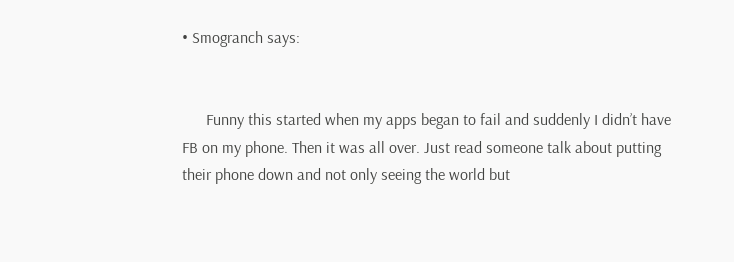• Smogranch says:


      Funny this started when my apps began to fail and suddenly I didn’t have FB on my phone. Then it was all over. Just read someone talk about putting their phone down and not only seeing the world but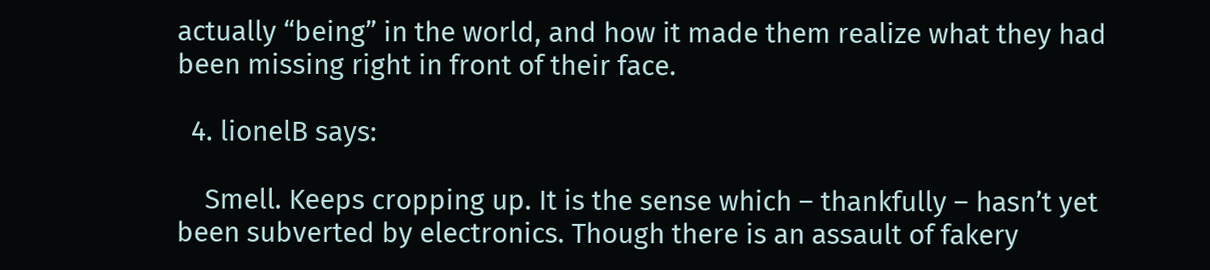actually “being” in the world, and how it made them realize what they had been missing right in front of their face.

  4. lionelB says:

    Smell. Keeps cropping up. It is the sense which – thankfully – hasn’t yet been subverted by electronics. Though there is an assault of fakery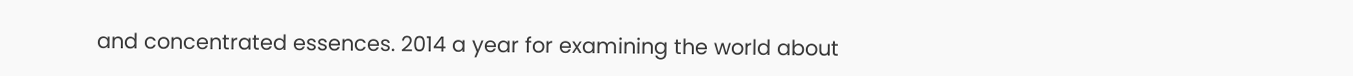and concentrated essences. 2014 a year for examining the world about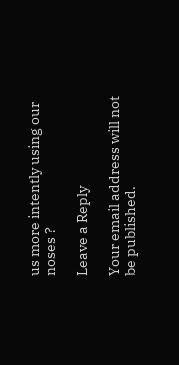us more intently using our noses ?

Leave a Reply

Your email address will not be published.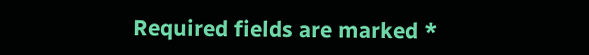Required fields are marked *